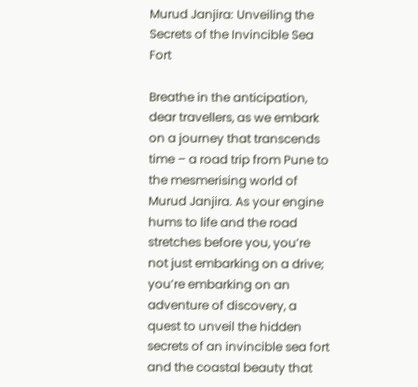Murud Janjira: Unveiling the Secrets of the Invincible Sea Fort

Breathe in the anticipation, dear travellers, as we embark on a journey that transcends time – a road trip from Pune to the mesmerising world of Murud Janjira. As your engine hums to life and the road stretches before you, you’re not just embarking on a drive; you’re embarking on an adventure of discovery, a quest to unveil the hidden secrets of an invincible sea fort and the coastal beauty that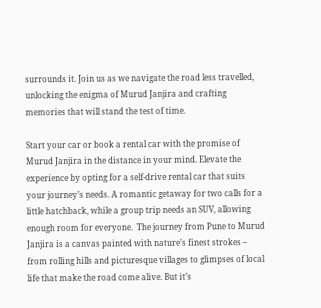surrounds it. Join us as we navigate the road less travelled, unlocking the enigma of Murud Janjira and crafting memories that will stand the test of time.

Start your car or book a rental car with the promise of Murud Janjira in the distance in your mind. Elevate the experience by opting for a self-drive rental car that suits your journey’s needs. A romantic getaway for two calls for a little hatchback, while a group trip needs an SUV, allowing enough room for everyone.  The journey from Pune to Murud Janjira is a canvas painted with nature’s finest strokes – from rolling hills and picturesque villages to glimpses of local life that make the road come alive. But it’s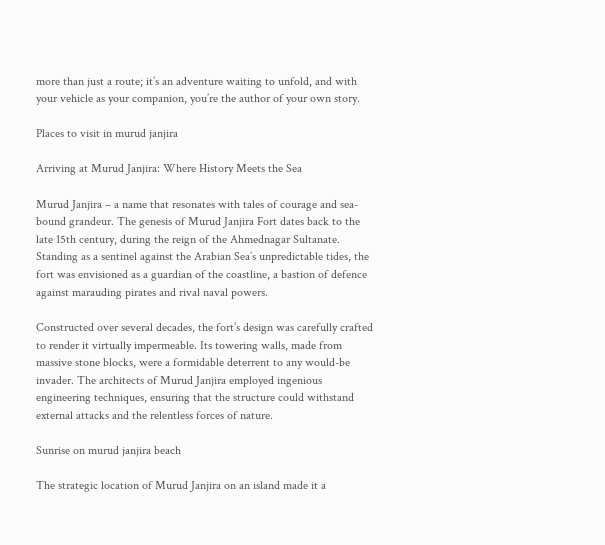more than just a route; it’s an adventure waiting to unfold, and with your vehicle as your companion, you’re the author of your own story.

Places to visit in murud janjira

Arriving at Murud Janjira: Where History Meets the Sea

Murud Janjira – a name that resonates with tales of courage and sea-bound grandeur. The genesis of Murud Janjira Fort dates back to the late 15th century, during the reign of the Ahmednagar Sultanate. Standing as a sentinel against the Arabian Sea’s unpredictable tides, the fort was envisioned as a guardian of the coastline, a bastion of defence against marauding pirates and rival naval powers.

Constructed over several decades, the fort’s design was carefully crafted to render it virtually impermeable. Its towering walls, made from massive stone blocks, were a formidable deterrent to any would-be invader. The architects of Murud Janjira employed ingenious engineering techniques, ensuring that the structure could withstand external attacks and the relentless forces of nature.

Sunrise on murud janjira beach

The strategic location of Murud Janjira on an island made it a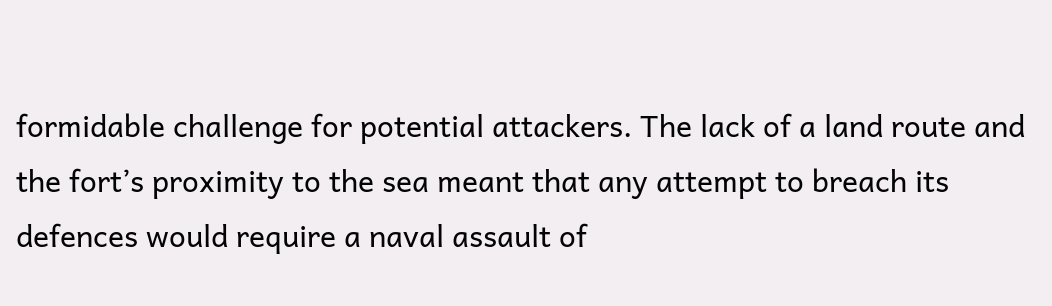formidable challenge for potential attackers. The lack of a land route and the fort’s proximity to the sea meant that any attempt to breach its defences would require a naval assault of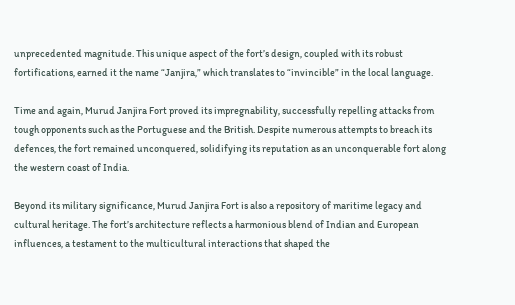unprecedented magnitude. This unique aspect of the fort’s design, coupled with its robust fortifications, earned it the name “Janjira,” which translates to “invincible” in the local language.

Time and again, Murud Janjira Fort proved its impregnability, successfully repelling attacks from tough opponents such as the Portuguese and the British. Despite numerous attempts to breach its defences, the fort remained unconquered, solidifying its reputation as an unconquerable fort along the western coast of India.

Beyond its military significance, Murud Janjira Fort is also a repository of maritime legacy and cultural heritage. The fort’s architecture reflects a harmonious blend of Indian and European influences, a testament to the multicultural interactions that shaped the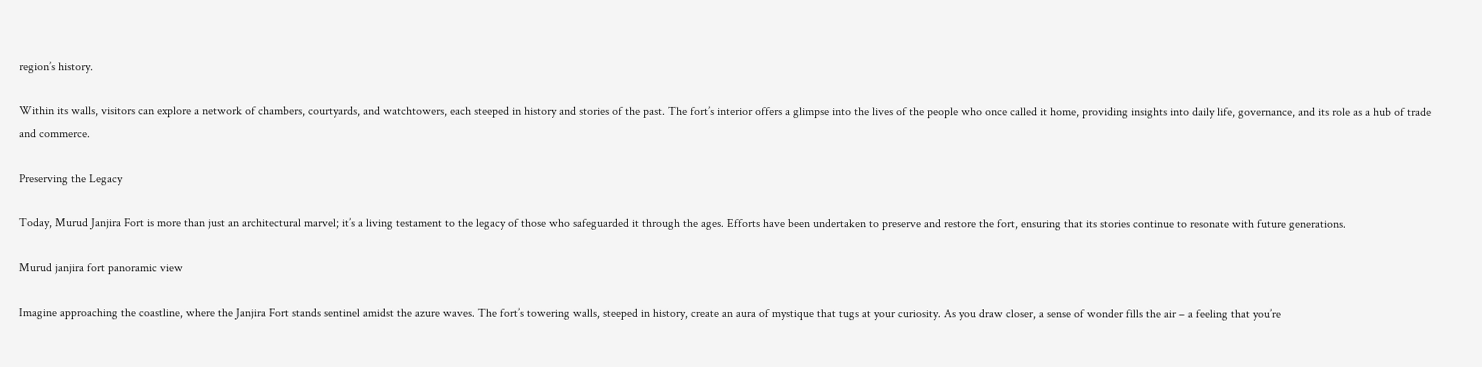region’s history.

Within its walls, visitors can explore a network of chambers, courtyards, and watchtowers, each steeped in history and stories of the past. The fort’s interior offers a glimpse into the lives of the people who once called it home, providing insights into daily life, governance, and its role as a hub of trade and commerce.

Preserving the Legacy

Today, Murud Janjira Fort is more than just an architectural marvel; it’s a living testament to the legacy of those who safeguarded it through the ages. Efforts have been undertaken to preserve and restore the fort, ensuring that its stories continue to resonate with future generations.

Murud janjira fort panoramic view

Imagine approaching the coastline, where the Janjira Fort stands sentinel amidst the azure waves. The fort’s towering walls, steeped in history, create an aura of mystique that tugs at your curiosity. As you draw closer, a sense of wonder fills the air – a feeling that you’re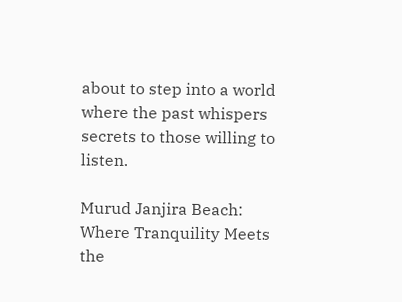about to step into a world where the past whispers secrets to those willing to listen.

Murud Janjira Beach: Where Tranquility Meets the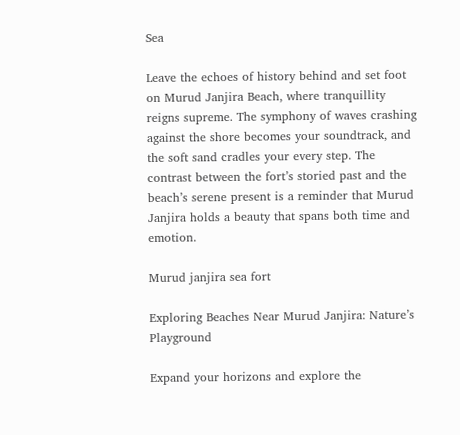Sea

Leave the echoes of history behind and set foot on Murud Janjira Beach, where tranquillity reigns supreme. The symphony of waves crashing against the shore becomes your soundtrack, and the soft sand cradles your every step. The contrast between the fort’s storied past and the beach’s serene present is a reminder that Murud Janjira holds a beauty that spans both time and emotion.

Murud janjira sea fort

Exploring Beaches Near Murud Janjira: Nature’s Playground

Expand your horizons and explore the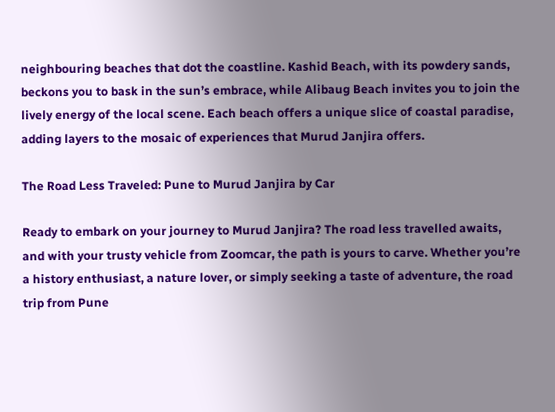neighbouring beaches that dot the coastline. Kashid Beach, with its powdery sands, beckons you to bask in the sun’s embrace, while Alibaug Beach invites you to join the lively energy of the local scene. Each beach offers a unique slice of coastal paradise, adding layers to the mosaic of experiences that Murud Janjira offers.

The Road Less Traveled: Pune to Murud Janjira by Car

Ready to embark on your journey to Murud Janjira? The road less travelled awaits, and with your trusty vehicle from Zoomcar, the path is yours to carve. Whether you’re a history enthusiast, a nature lover, or simply seeking a taste of adventure, the road trip from Pune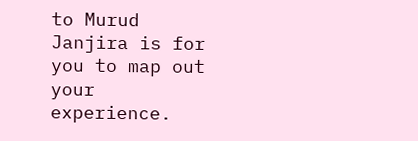to Murud Janjira is for you to map out your experience.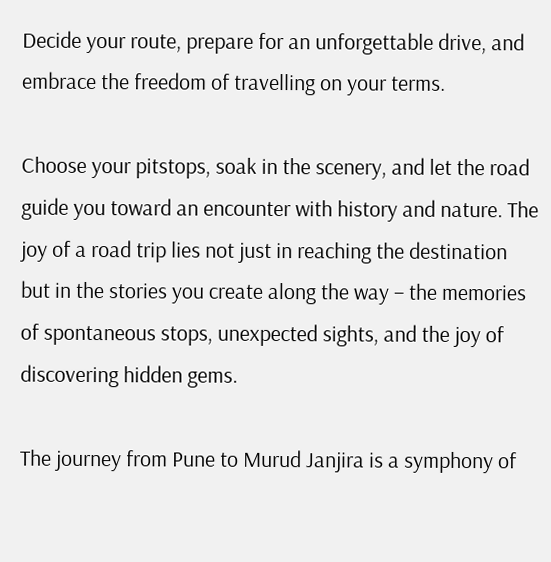Decide your route, prepare for an unforgettable drive, and embrace the freedom of travelling on your terms.

Choose your pitstops, soak in the scenery, and let the road guide you toward an encounter with history and nature. The joy of a road trip lies not just in reaching the destination but in the stories you create along the way – the memories of spontaneous stops, unexpected sights, and the joy of discovering hidden gems.

The journey from Pune to Murud Janjira is a symphony of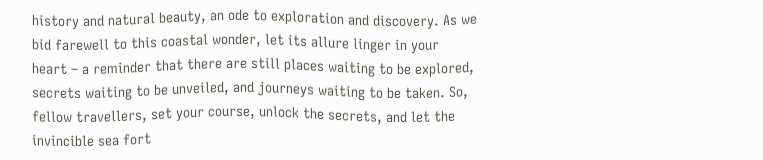history and natural beauty, an ode to exploration and discovery. As we bid farewell to this coastal wonder, let its allure linger in your heart – a reminder that there are still places waiting to be explored, secrets waiting to be unveiled, and journeys waiting to be taken. So, fellow travellers, set your course, unlock the secrets, and let the invincible sea fort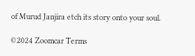of Murud Janjira etch its story onto your soul.

©2024 Zoomcar Terms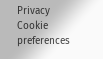Privacy Cookie preferences